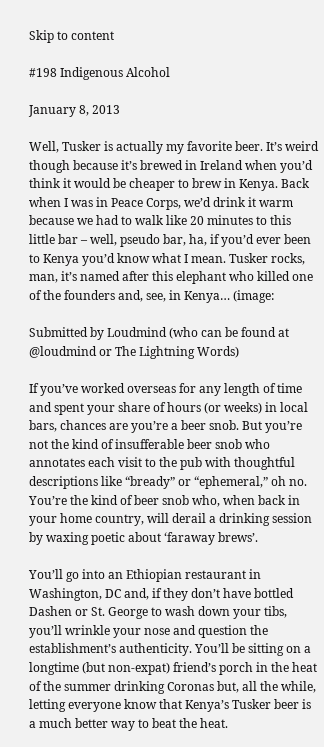Skip to content

#198 Indigenous Alcohol

January 8, 2013

Well, Tusker is actually my favorite beer. It’s weird though because it’s brewed in Ireland when you’d think it would be cheaper to brew in Kenya. Back when I was in Peace Corps, we’d drink it warm because we had to walk like 20 minutes to this little bar – well, pseudo bar, ha, if you’d ever been to Kenya you’d know what I mean. Tusker rocks, man, it’s named after this elephant who killed one of the founders and, see, in Kenya… (image:

Submitted by Loudmind (who can be found at @loudmind or The Lightning Words)

If you’ve worked overseas for any length of time and spent your share of hours (or weeks) in local bars, chances are you’re a beer snob. But you’re not the kind of insufferable beer snob who annotates each visit to the pub with thoughtful descriptions like “bready” or “ephemeral,” oh no. You’re the kind of beer snob who, when back in your home country, will derail a drinking session by waxing poetic about ‘faraway brews’.

You’ll go into an Ethiopian restaurant in Washington, DC and, if they don’t have bottled Dashen or St. George to wash down your tibs, you’ll wrinkle your nose and question the establishment’s authenticity. You’ll be sitting on a longtime (but non-expat) friend’s porch in the heat of the summer drinking Coronas but, all the while, letting everyone know that Kenya’s Tusker beer is a much better way to beat the heat.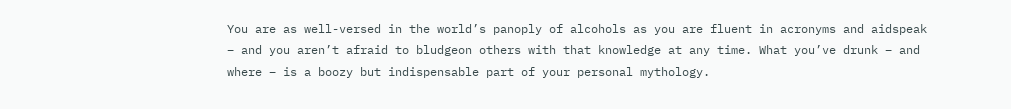You are as well-versed in the world’s panoply of alcohols as you are fluent in acronyms and aidspeak – and you aren’t afraid to bludgeon others with that knowledge at any time. What you’ve drunk – and where – is a boozy but indispensable part of your personal mythology.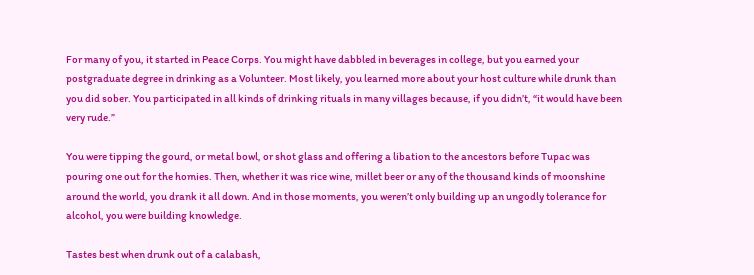For many of you, it started in Peace Corps. You might have dabbled in beverages in college, but you earned your postgraduate degree in drinking as a Volunteer. Most likely, you learned more about your host culture while drunk than you did sober. You participated in all kinds of drinking rituals in many villages because, if you didn’t, “it would have been very rude.”

You were tipping the gourd, or metal bowl, or shot glass and offering a libation to the ancestors before Tupac was pouring one out for the homies. Then, whether it was rice wine, millet beer or any of the thousand kinds of moonshine around the world, you drank it all down. And in those moments, you weren’t only building up an ungodly tolerance for alcohol, you were building knowledge.

Tastes best when drunk out of a calabash,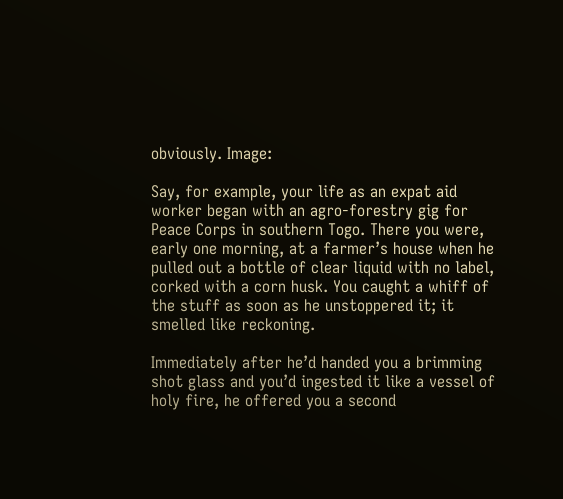obviously. Image:

Say, for example, your life as an expat aid worker began with an agro-forestry gig for Peace Corps in southern Togo. There you were, early one morning, at a farmer’s house when he pulled out a bottle of clear liquid with no label, corked with a corn husk. You caught a whiff of the stuff as soon as he unstoppered it; it smelled like reckoning.

Immediately after he’d handed you a brimming shot glass and you’d ingested it like a vessel of holy fire, he offered you a second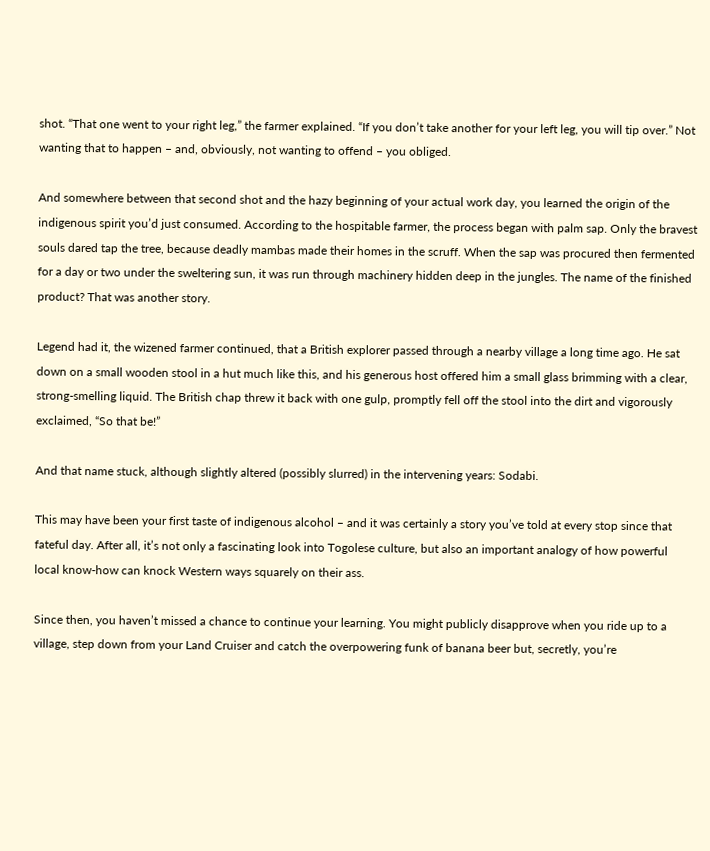shot. “That one went to your right leg,” the farmer explained. “If you don’t take another for your left leg, you will tip over.” Not wanting that to happen – and, obviously, not wanting to offend – you obliged.

And somewhere between that second shot and the hazy beginning of your actual work day, you learned the origin of the indigenous spirit you’d just consumed. According to the hospitable farmer, the process began with palm sap. Only the bravest souls dared tap the tree, because deadly mambas made their homes in the scruff. When the sap was procured then fermented for a day or two under the sweltering sun, it was run through machinery hidden deep in the jungles. The name of the finished product? That was another story.

Legend had it, the wizened farmer continued, that a British explorer passed through a nearby village a long time ago. He sat down on a small wooden stool in a hut much like this, and his generous host offered him a small glass brimming with a clear, strong-smelling liquid. The British chap threw it back with one gulp, promptly fell off the stool into the dirt and vigorously exclaimed, “So that be!”

And that name stuck, although slightly altered (possibly slurred) in the intervening years: Sodabi.

This may have been your first taste of indigenous alcohol – and it was certainly a story you’ve told at every stop since that fateful day. After all, it’s not only a fascinating look into Togolese culture, but also an important analogy of how powerful local know-how can knock Western ways squarely on their ass.

Since then, you haven’t missed a chance to continue your learning. You might publicly disapprove when you ride up to a village, step down from your Land Cruiser and catch the overpowering funk of banana beer but, secretly, you’re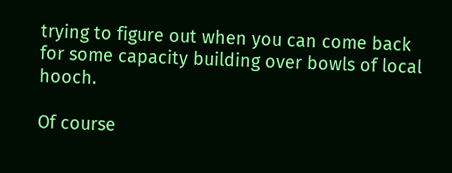trying to figure out when you can come back for some capacity building over bowls of local hooch.

Of course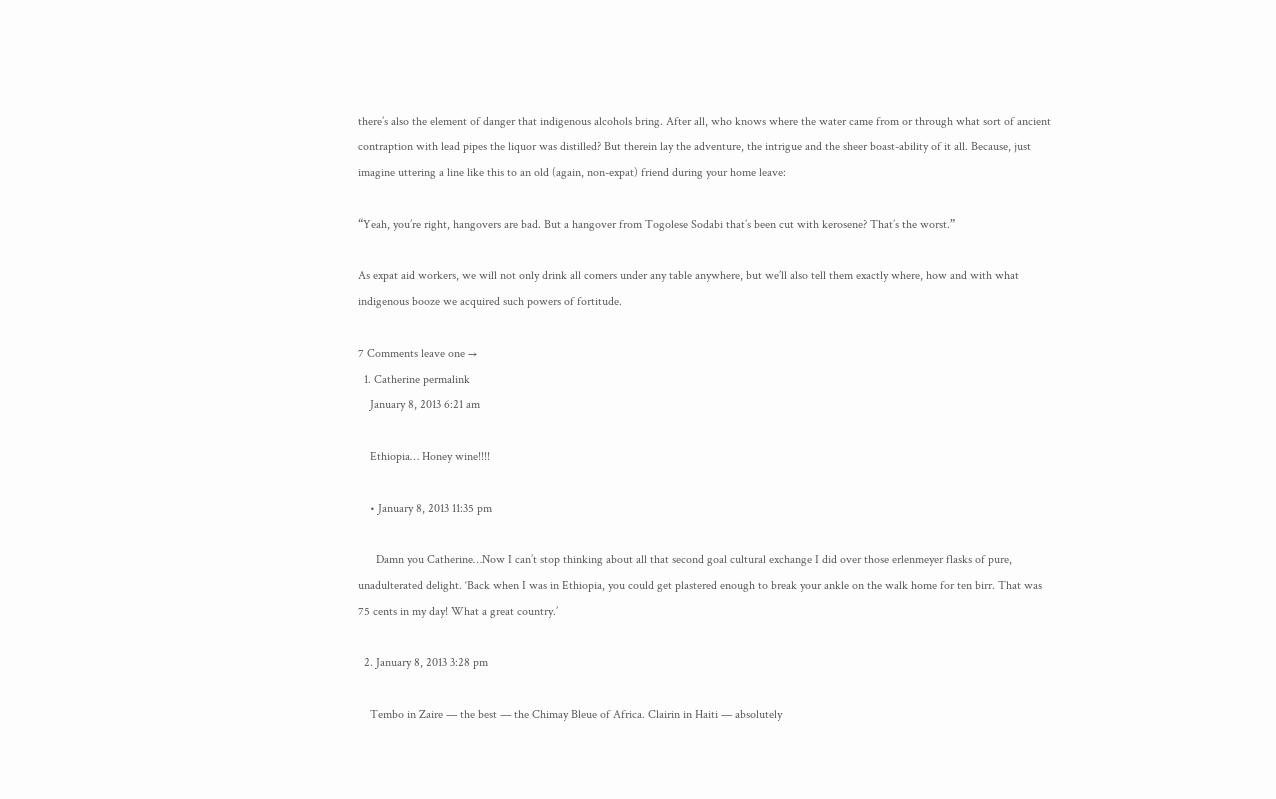there’s also the element of danger that indigenous alcohols bring. After all, who knows where the water came from or through what sort of ancient contraption with lead pipes the liquor was distilled? But therein lay the adventure, the intrigue and the sheer boast-ability of it all. Because, just imagine uttering a line like this to an old (again, non-expat) friend during your home leave:

“Yeah, you’re right, hangovers are bad. But a hangover from Togolese Sodabi that’s been cut with kerosene? That’s the worst.”

As expat aid workers, we will not only drink all comers under any table anywhere, but we’ll also tell them exactly where, how and with what indigenous booze we acquired such powers of fortitude.

7 Comments leave one →
  1. Catherine permalink
    January 8, 2013 6:21 am

    Ethiopia… Honey wine!!!!

    • January 8, 2013 11:35 pm

      Damn you Catherine…Now I can’t stop thinking about all that second goal cultural exchange I did over those erlenmeyer flasks of pure, unadulterated delight. ‘Back when I was in Ethiopia, you could get plastered enough to break your ankle on the walk home for ten birr. That was 75 cents in my day! What a great country.’

  2. January 8, 2013 3:28 pm

    Tembo in Zaire — the best — the Chimay Bleue of Africa. Clairin in Haiti — absolutely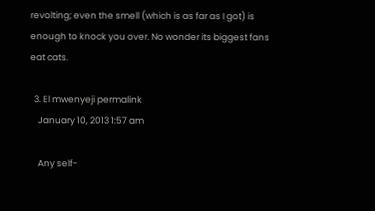revolting; even the smell (which is as far as I got) is enough to knock you over. No wonder its biggest fans eat cats.

  3. El mwenyeji permalink
    January 10, 2013 1:57 am

    Any self-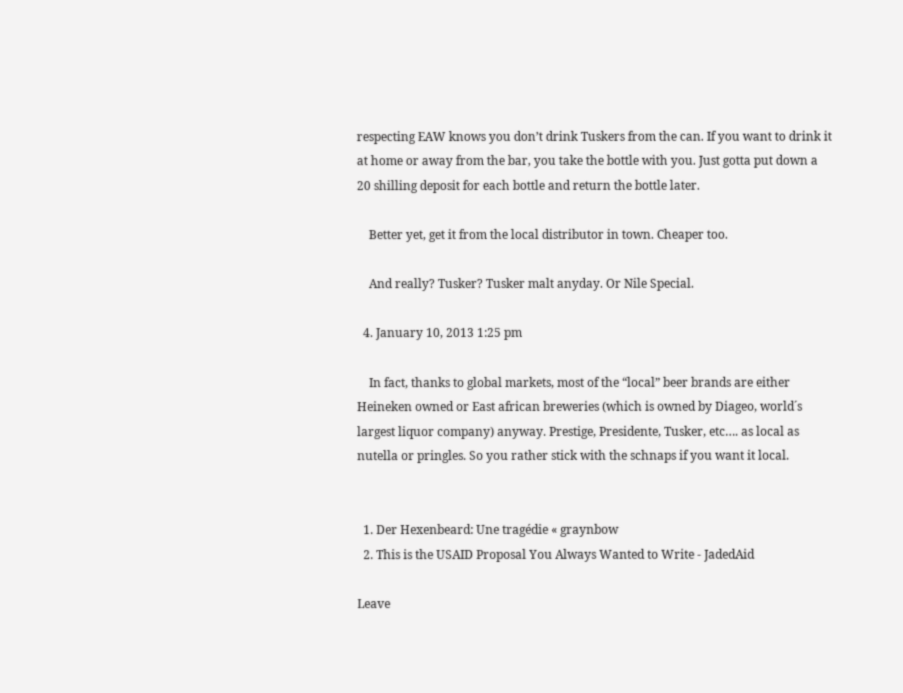respecting EAW knows you don’t drink Tuskers from the can. If you want to drink it at home or away from the bar, you take the bottle with you. Just gotta put down a 20 shilling deposit for each bottle and return the bottle later.

    Better yet, get it from the local distributor in town. Cheaper too.

    And really? Tusker? Tusker malt anyday. Or Nile Special.

  4. January 10, 2013 1:25 pm

    In fact, thanks to global markets, most of the “local” beer brands are either Heineken owned or East african breweries (which is owned by Diageo, world´s largest liquor company) anyway. Prestige, Presidente, Tusker, etc…. as local as nutella or pringles. So you rather stick with the schnaps if you want it local.


  1. Der Hexenbeard: Une tragédie « graynbow
  2. This is the USAID Proposal You Always Wanted to Write - JadedAid

Leave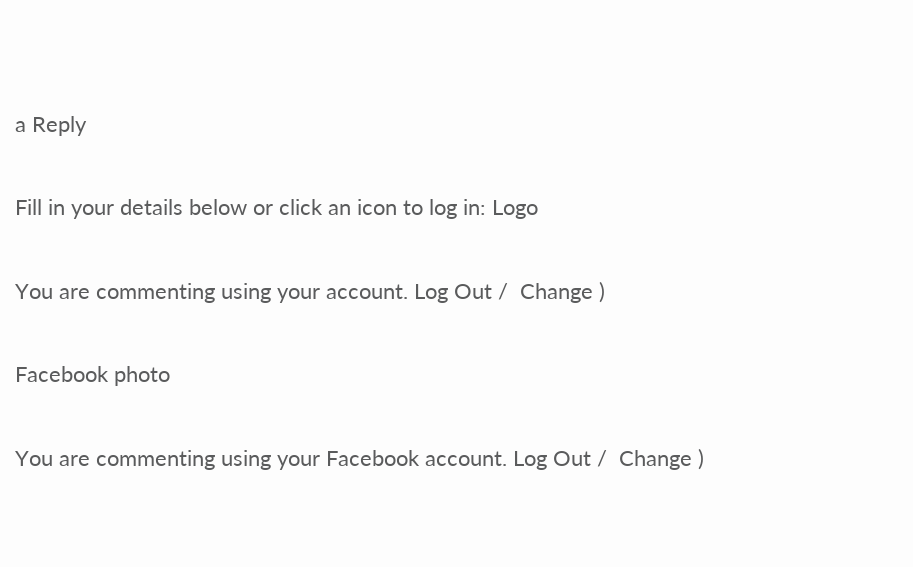a Reply

Fill in your details below or click an icon to log in: Logo

You are commenting using your account. Log Out /  Change )

Facebook photo

You are commenting using your Facebook account. Log Out /  Change )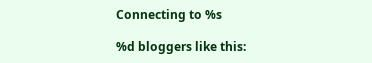Connecting to %s

%d bloggers like this: